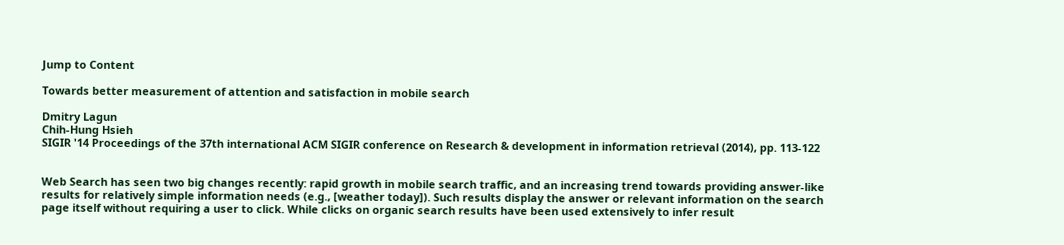Jump to Content

Towards better measurement of attention and satisfaction in mobile search

Dmitry Lagun
Chih-Hung Hsieh
SIGIR '14 Proceedings of the 37th international ACM SIGIR conference on Research & development in information retrieval (2014), pp. 113-122


Web Search has seen two big changes recently: rapid growth in mobile search traffic, and an increasing trend towards providing answer-like results for relatively simple information needs (e.g., [weather today]). Such results display the answer or relevant information on the search page itself without requiring a user to click. While clicks on organic search results have been used extensively to infer result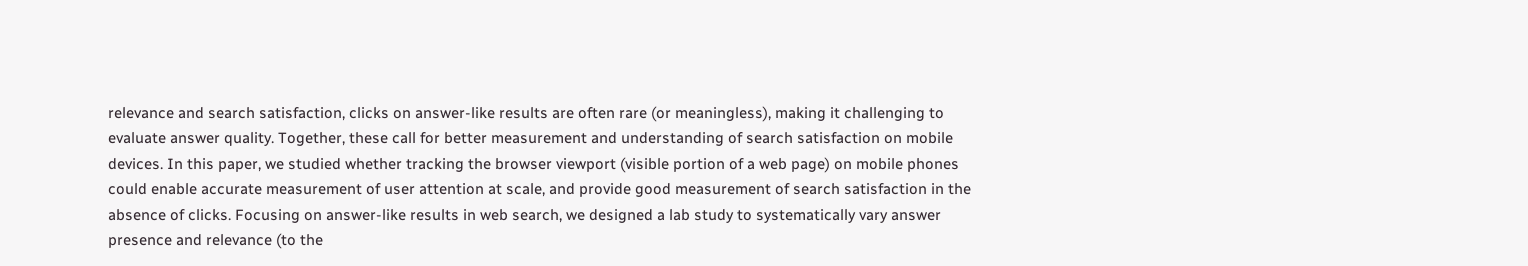relevance and search satisfaction, clicks on answer-like results are often rare (or meaningless), making it challenging to evaluate answer quality. Together, these call for better measurement and understanding of search satisfaction on mobile devices. In this paper, we studied whether tracking the browser viewport (visible portion of a web page) on mobile phones could enable accurate measurement of user attention at scale, and provide good measurement of search satisfaction in the absence of clicks. Focusing on answer-like results in web search, we designed a lab study to systematically vary answer presence and relevance (to the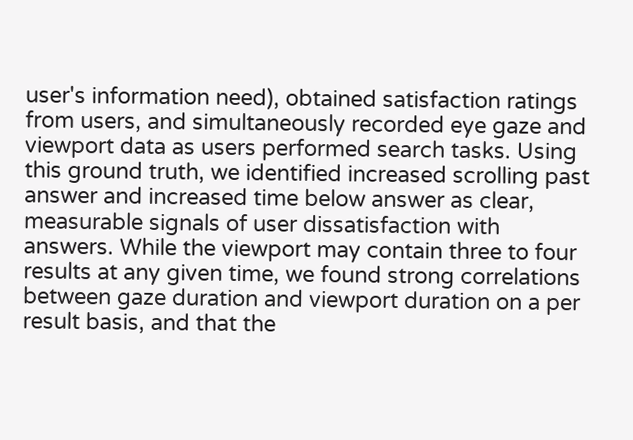user's information need), obtained satisfaction ratings from users, and simultaneously recorded eye gaze and viewport data as users performed search tasks. Using this ground truth, we identified increased scrolling past answer and increased time below answer as clear, measurable signals of user dissatisfaction with answers. While the viewport may contain three to four results at any given time, we found strong correlations between gaze duration and viewport duration on a per result basis, and that the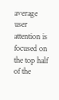average user attention is focused on the top half of the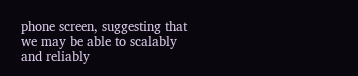phone screen, suggesting that we may be able to scalably and reliably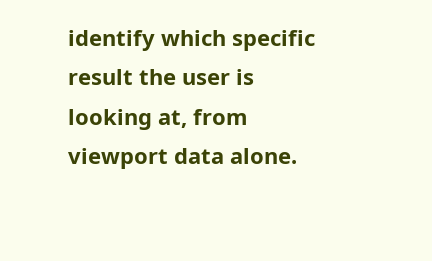identify which specific result the user is looking at, from viewport data alone.